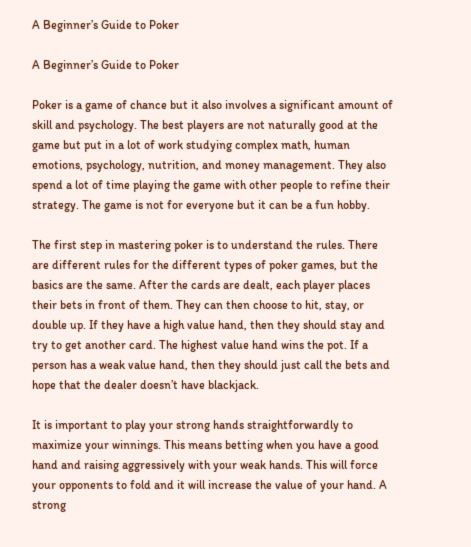A Beginner’s Guide to Poker

A Beginner’s Guide to Poker

Poker is a game of chance but it also involves a significant amount of skill and psychology. The best players are not naturally good at the game but put in a lot of work studying complex math, human emotions, psychology, nutrition, and money management. They also spend a lot of time playing the game with other people to refine their strategy. The game is not for everyone but it can be a fun hobby.

The first step in mastering poker is to understand the rules. There are different rules for the different types of poker games, but the basics are the same. After the cards are dealt, each player places their bets in front of them. They can then choose to hit, stay, or double up. If they have a high value hand, then they should stay and try to get another card. The highest value hand wins the pot. If a person has a weak value hand, then they should just call the bets and hope that the dealer doesn’t have blackjack.

It is important to play your strong hands straightforwardly to maximize your winnings. This means betting when you have a good hand and raising aggressively with your weak hands. This will force your opponents to fold and it will increase the value of your hand. A strong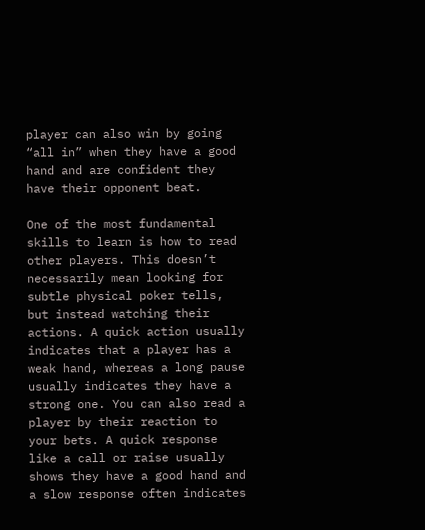player can also win by going “all in” when they have a good hand and are confident they have their opponent beat.

One of the most fundamental skills to learn is how to read other players. This doesn’t necessarily mean looking for subtle physical poker tells, but instead watching their actions. A quick action usually indicates that a player has a weak hand, whereas a long pause usually indicates they have a strong one. You can also read a player by their reaction to your bets. A quick response like a call or raise usually shows they have a good hand and a slow response often indicates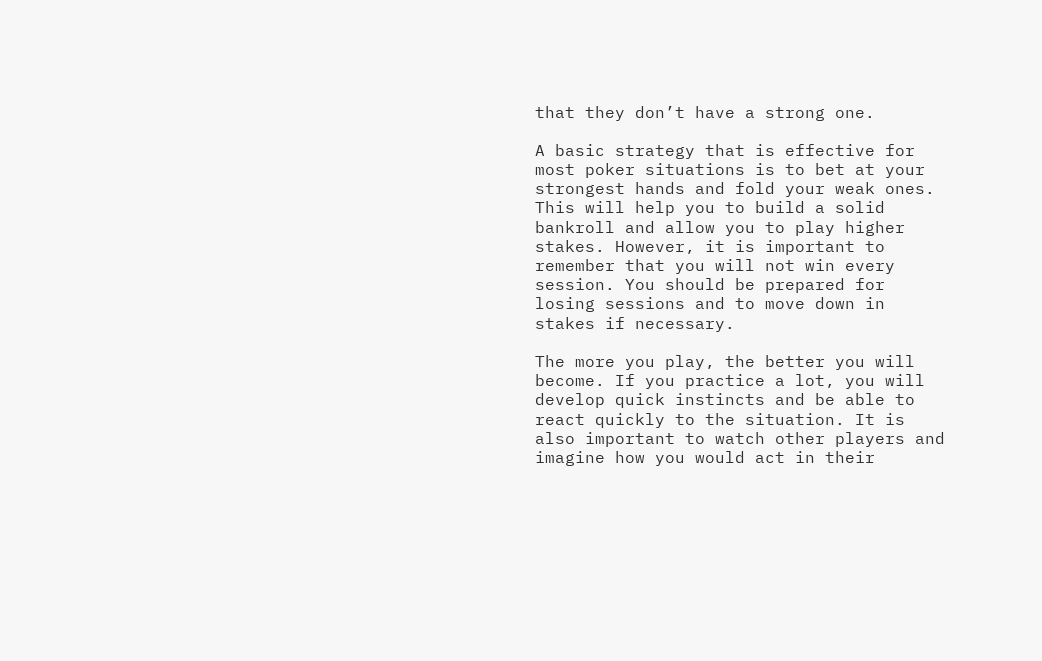that they don’t have a strong one.

A basic strategy that is effective for most poker situations is to bet at your strongest hands and fold your weak ones. This will help you to build a solid bankroll and allow you to play higher stakes. However, it is important to remember that you will not win every session. You should be prepared for losing sessions and to move down in stakes if necessary.

The more you play, the better you will become. If you practice a lot, you will develop quick instincts and be able to react quickly to the situation. It is also important to watch other players and imagine how you would act in their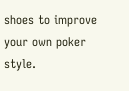shoes to improve your own poker style.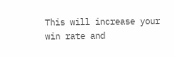This will increase your win rate and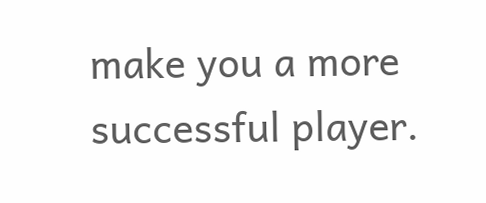make you a more successful player.